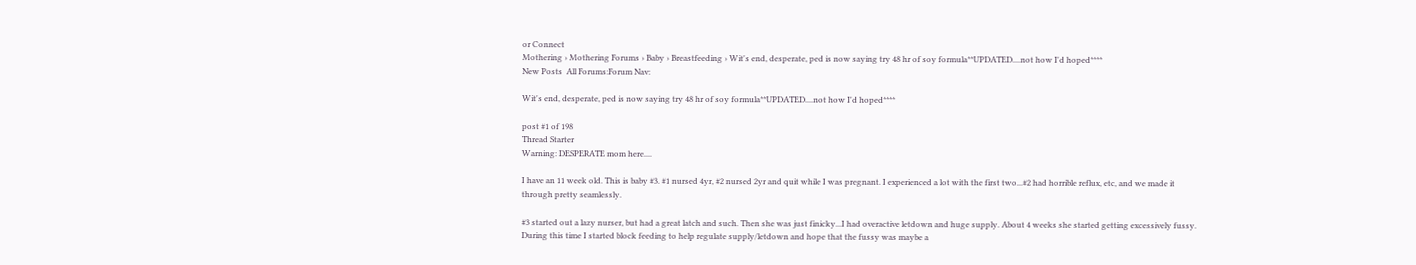or Connect
Mothering › Mothering Forums › Baby › Breastfeeding › Wit's end, desperate, ped is now saying try 48 hr of soy formula**UPDATED....not how I'd hoped****
New Posts  All Forums:Forum Nav:

Wit's end, desperate, ped is now saying try 48 hr of soy formula**UPDATED....not how I'd hoped****

post #1 of 198
Thread Starter
Warning: DESPERATE mom here....

I have an 11 week old. This is baby #3. #1 nursed 4yr, #2 nursed 2yr and quit while I was pregnant. I experienced a lot with the first two...#2 had horrible reflux, etc, and we made it through pretty seamlessly.

#3 started out a lazy nurser, but had a great latch and such. Then she was just finicky...I had overactive letdown and huge supply. About 4 weeks she started getting excessively fussy. During this time I started block feeding to help regulate supply/letdown and hope that the fussy was maybe a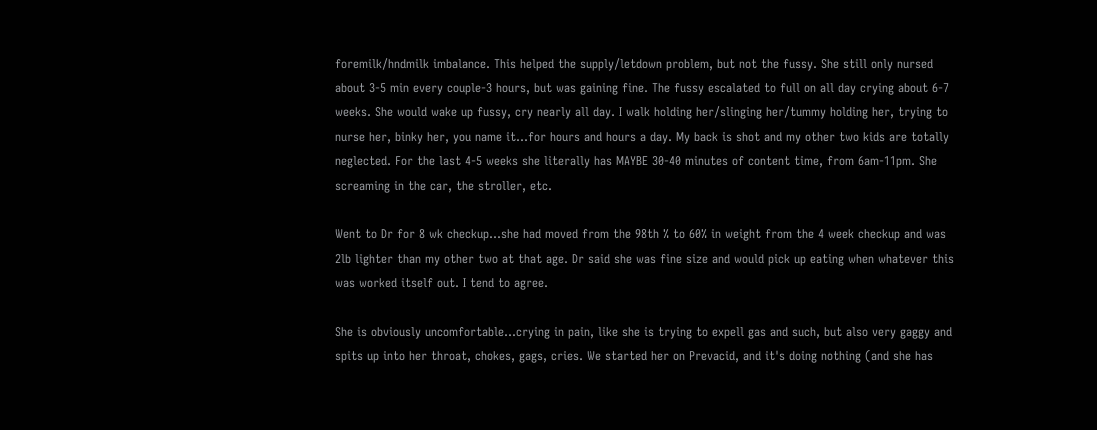foremilk/hndmilk imbalance. This helped the supply/letdown problem, but not the fussy. She still only nursed about 3-5 min every couple-3 hours, but was gaining fine. The fussy escalated to full on all day crying about 6-7 weeks. She would wake up fussy, cry nearly all day. I walk holding her/slinging her/tummy holding her, trying to nurse her, binky her, you name it...for hours and hours a day. My back is shot and my other two kids are totally neglected. For the last 4-5 weeks she literally has MAYBE 30-40 minutes of content time, from 6am-11pm. She screaming in the car, the stroller, etc.

Went to Dr for 8 wk checkup...she had moved from the 98th % to 60% in weight from the 4 week checkup and was 2lb lighter than my other two at that age. Dr said she was fine size and would pick up eating when whatever this was worked itself out. I tend to agree.

She is obviously uncomfortable...crying in pain, like she is trying to expell gas and such, but also very gaggy and spits up into her throat, chokes, gags, cries. We started her on Prevacid, and it's doing nothing (and she has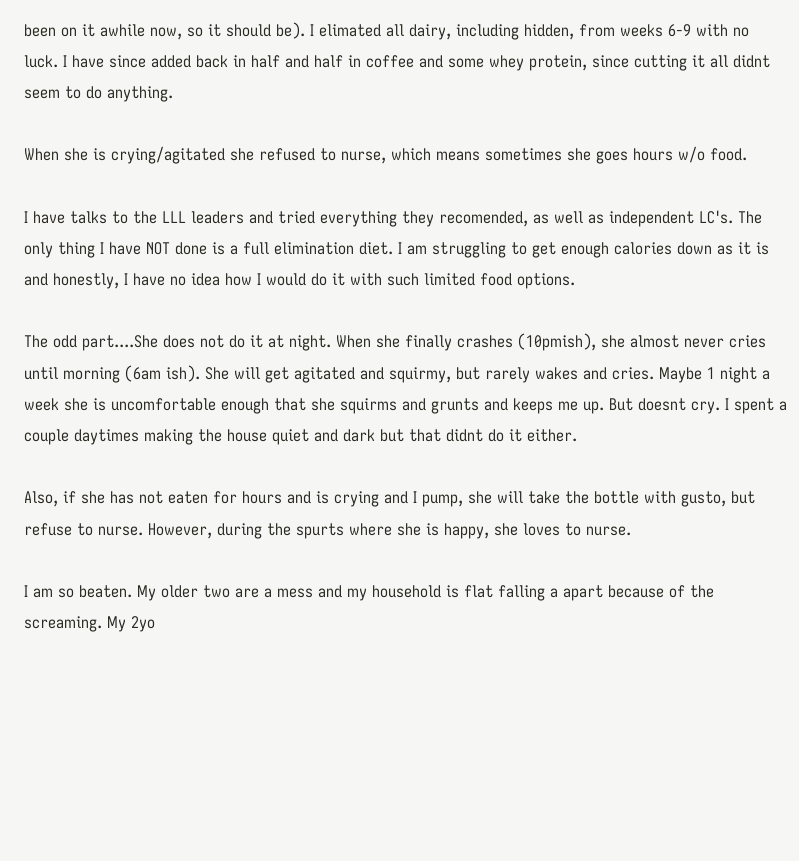been on it awhile now, so it should be). I elimated all dairy, including hidden, from weeks 6-9 with no luck. I have since added back in half and half in coffee and some whey protein, since cutting it all didnt seem to do anything.

When she is crying/agitated she refused to nurse, which means sometimes she goes hours w/o food.

I have talks to the LLL leaders and tried everything they recomended, as well as independent LC's. The only thing I have NOT done is a full elimination diet. I am struggling to get enough calories down as it is and honestly, I have no idea how I would do it with such limited food options.

The odd part....She does not do it at night. When she finally crashes (10pmish), she almost never cries until morning (6am ish). She will get agitated and squirmy, but rarely wakes and cries. Maybe 1 night a week she is uncomfortable enough that she squirms and grunts and keeps me up. But doesnt cry. I spent a couple daytimes making the house quiet and dark but that didnt do it either.

Also, if she has not eaten for hours and is crying and I pump, she will take the bottle with gusto, but refuse to nurse. However, during the spurts where she is happy, she loves to nurse.

I am so beaten. My older two are a mess and my household is flat falling a apart because of the screaming. My 2yo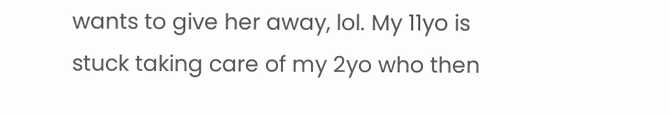wants to give her away, lol. My 11yo is stuck taking care of my 2yo who then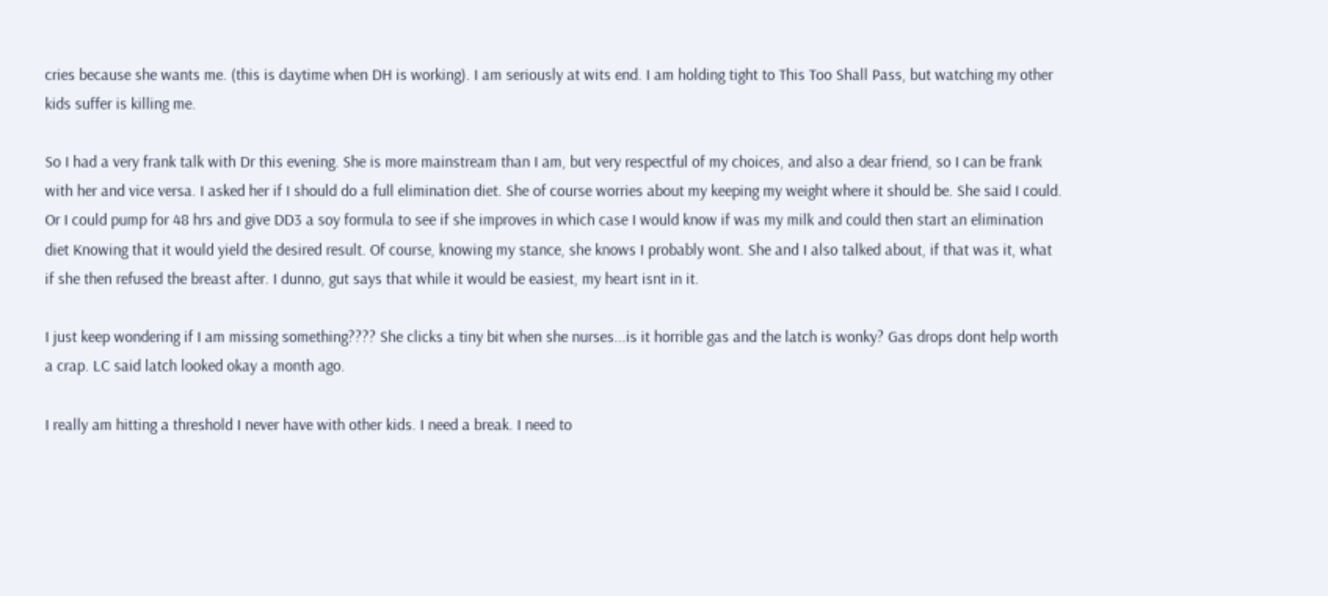cries because she wants me. (this is daytime when DH is working). I am seriously at wits end. I am holding tight to This Too Shall Pass, but watching my other kids suffer is killing me.

So I had a very frank talk with Dr this evening. She is more mainstream than I am, but very respectful of my choices, and also a dear friend, so I can be frank with her and vice versa. I asked her if I should do a full elimination diet. She of course worries about my keeping my weight where it should be. She said I could. Or I could pump for 48 hrs and give DD3 a soy formula to see if she improves in which case I would know if was my milk and could then start an elimination diet Knowing that it would yield the desired result. Of course, knowing my stance, she knows I probably wont. She and I also talked about, if that was it, what if she then refused the breast after. I dunno, gut says that while it would be easiest, my heart isnt in it.

I just keep wondering if I am missing something???? She clicks a tiny bit when she nurses...is it horrible gas and the latch is wonky? Gas drops dont help worth a crap. LC said latch looked okay a month ago.

I really am hitting a threshold I never have with other kids. I need a break. I need to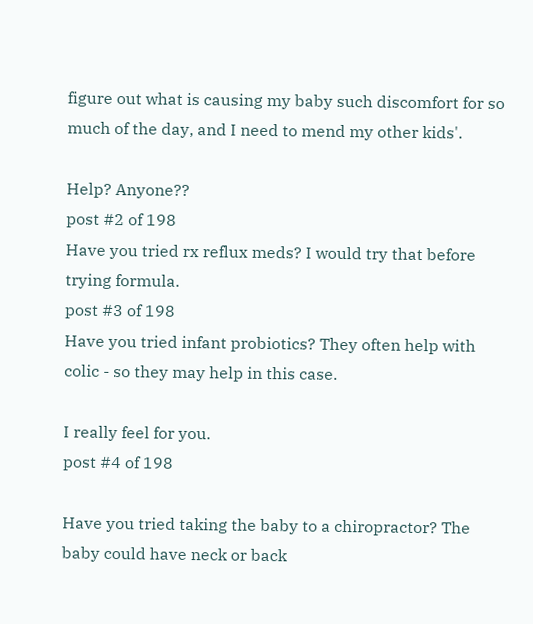figure out what is causing my baby such discomfort for so much of the day, and I need to mend my other kids'.

Help? Anyone??
post #2 of 198
Have you tried rx reflux meds? I would try that before trying formula.
post #3 of 198
Have you tried infant probiotics? They often help with colic - so they may help in this case.

I really feel for you.
post #4 of 198

Have you tried taking the baby to a chiropractor? The baby could have neck or back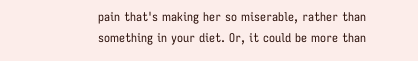pain that's making her so miserable, rather than something in your diet. Or, it could be more than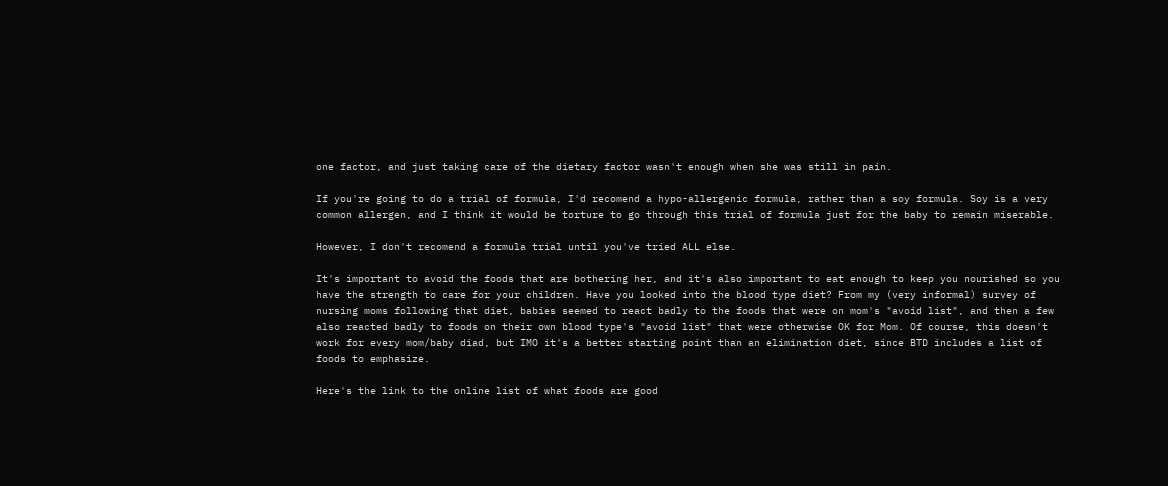one factor, and just taking care of the dietary factor wasn't enough when she was still in pain.

If you're going to do a trial of formula, I'd recomend a hypo-allergenic formula, rather than a soy formula. Soy is a very common allergen, and I think it would be torture to go through this trial of formula just for the baby to remain miserable.

However, I don't recomend a formula trial until you've tried ALL else.

It's important to avoid the foods that are bothering her, and it's also important to eat enough to keep you nourished so you have the strength to care for your children. Have you looked into the blood type diet? From my (very informal) survey of nursing moms following that diet, babies seemed to react badly to the foods that were on mom's "avoid list", and then a few also reacted badly to foods on their own blood type's "avoid list" that were otherwise OK for Mom. Of course, this doesn't work for every mom/baby diad, but IMO it's a better starting point than an elimination diet, since BTD includes a list of foods to emphasize.

Here's the link to the online list of what foods are good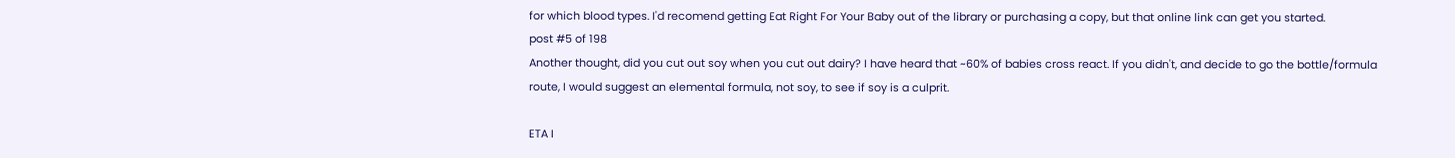for which blood types. I'd recomend getting Eat Right For Your Baby out of the library or purchasing a copy, but that online link can get you started.
post #5 of 198
Another thought, did you cut out soy when you cut out dairy? I have heard that ~60% of babies cross react. If you didn't, and decide to go the bottle/formula route, I would suggest an elemental formula, not soy, to see if soy is a culprit.

ETA I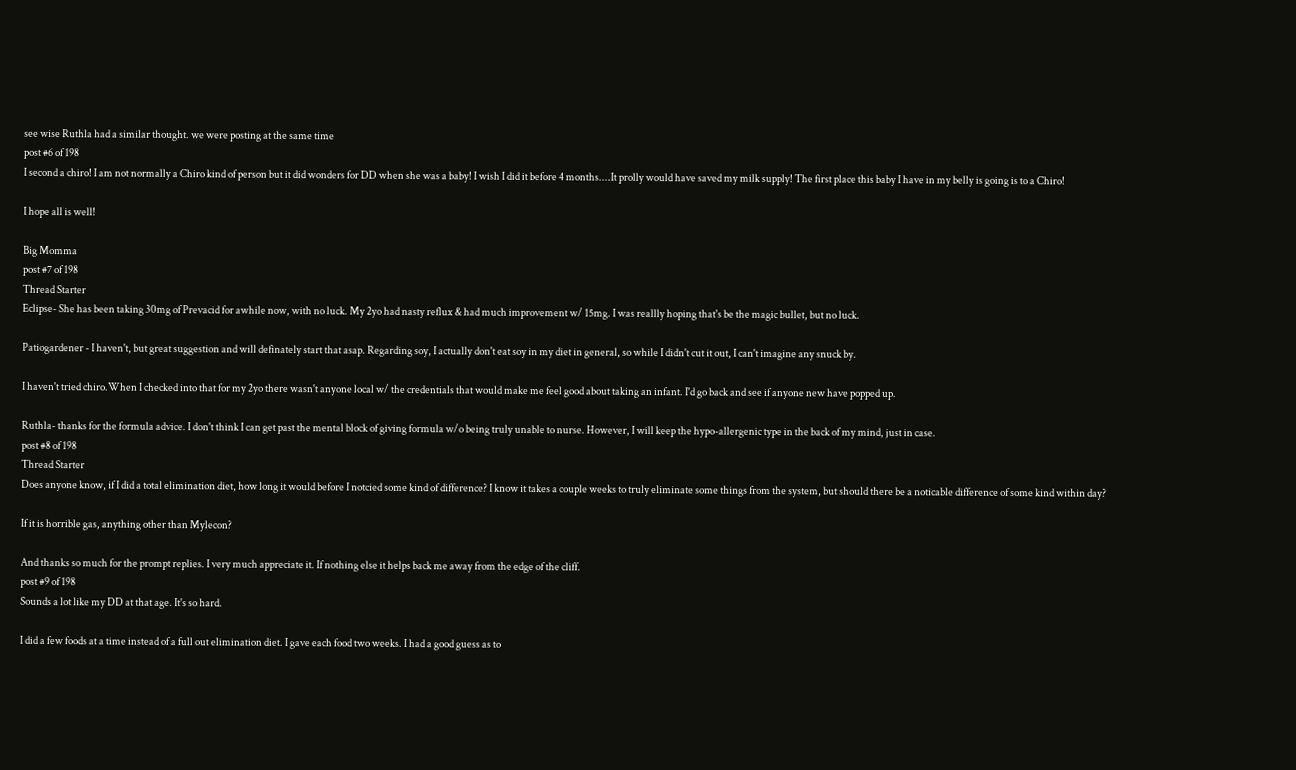see wise Ruthla had a similar thought. we were posting at the same time
post #6 of 198
I second a chiro! I am not normally a Chiro kind of person but it did wonders for DD when she was a baby! I wish I did it before 4 months....It prolly would have saved my milk supply! The first place this baby I have in my belly is going is to a Chiro!

I hope all is well!

Big Momma
post #7 of 198
Thread Starter
Eclipse- She has been taking 30mg of Prevacid for awhile now, with no luck. My 2yo had nasty reflux & had much improvement w/ 15mg. I was reallly hoping that's be the magic bullet, but no luck.

Patiogardener - I haven't, but great suggestion and will definately start that asap. Regarding soy, I actually don't eat soy in my diet in general, so while I didn't cut it out, I can't imagine any snuck by.

I haven't tried chiro.When I checked into that for my 2yo there wasn't anyone local w/ the credentials that would make me feel good about taking an infant. I'd go back and see if anyone new have popped up.

Ruthla- thanks for the formula advice. I don't think I can get past the mental block of giving formula w/o being truly unable to nurse. However, I will keep the hypo-allergenic type in the back of my mind, just in case.
post #8 of 198
Thread Starter
Does anyone know, if I did a total elimination diet, how long it would before I notcied some kind of difference? I know it takes a couple weeks to truly eliminate some things from the system, but should there be a noticable difference of some kind within day?

If it is horrible gas, anything other than Mylecon?

And thanks so much for the prompt replies. I very much appreciate it. If nothing else it helps back me away from the edge of the cliff.
post #9 of 198
Sounds a lot like my DD at that age. It's so hard.

I did a few foods at a time instead of a full out elimination diet. I gave each food two weeks. I had a good guess as to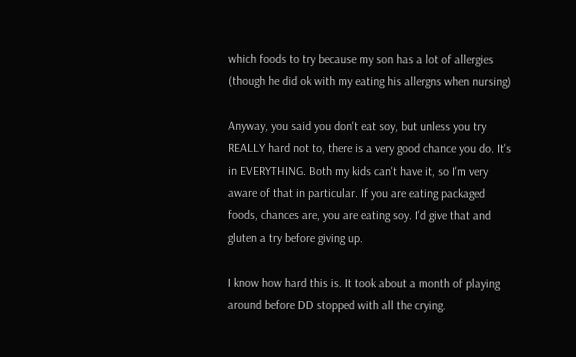which foods to try because my son has a lot of allergies (though he did ok with my eating his allergns when nursing)

Anyway, you said you don't eat soy, but unless you try REALLY hard not to, there is a very good chance you do. It's in EVERYTHING. Both my kids can't have it, so I'm very aware of that in particular. If you are eating packaged foods, chances are, you are eating soy. I'd give that and gluten a try before giving up.

I know how hard this is. It took about a month of playing around before DD stopped with all the crying.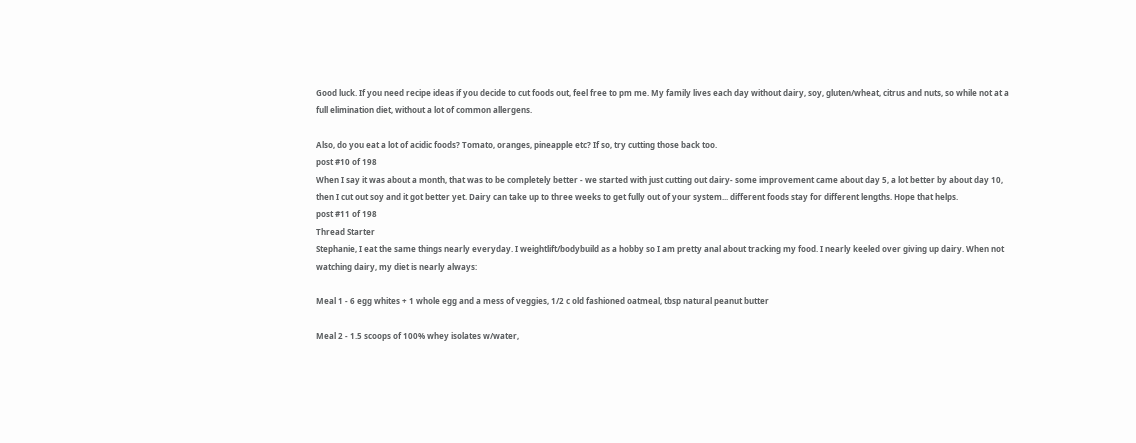Good luck. If you need recipe ideas if you decide to cut foods out, feel free to pm me. My family lives each day without dairy, soy, gluten/wheat, citrus and nuts, so while not at a full elimination diet, without a lot of common allergens.

Also, do you eat a lot of acidic foods? Tomato, oranges, pineapple etc? If so, try cutting those back too.
post #10 of 198
When I say it was about a month, that was to be completely better - we started with just cutting out dairy- some improvement came about day 5, a lot better by about day 10, then I cut out soy and it got better yet. Dairy can take up to three weeks to get fully out of your system... different foods stay for different lengths. Hope that helps.
post #11 of 198
Thread Starter
Stephanie, I eat the same things nearly everyday. I weightlift/bodybuild as a hobby so I am pretty anal about tracking my food. I nearly keeled over giving up dairy. When not watching dairy, my diet is nearly always:

Meal 1 - 6 egg whites + 1 whole egg and a mess of veggies, 1/2 c old fashioned oatmeal, tbsp natural peanut butter

Meal 2 - 1.5 scoops of 100% whey isolates w/water,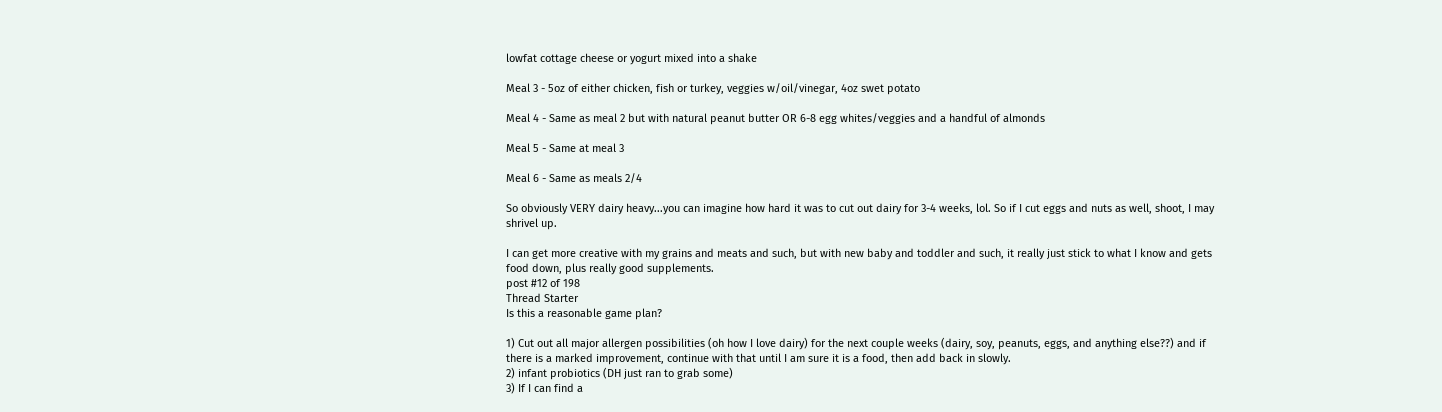lowfat cottage cheese or yogurt mixed into a shake

Meal 3 - 5oz of either chicken, fish or turkey, veggies w/oil/vinegar, 4oz swet potato

Meal 4 - Same as meal 2 but with natural peanut butter OR 6-8 egg whites/veggies and a handful of almonds

Meal 5 - Same at meal 3

Meal 6 - Same as meals 2/4

So obviously VERY dairy heavy...you can imagine how hard it was to cut out dairy for 3-4 weeks, lol. So if I cut eggs and nuts as well, shoot, I may shrivel up.

I can get more creative with my grains and meats and such, but with new baby and toddler and such, it really just stick to what I know and gets food down, plus really good supplements.
post #12 of 198
Thread Starter
Is this a reasonable game plan?

1) Cut out all major allergen possibilities (oh how I love dairy) for the next couple weeks (dairy, soy, peanuts, eggs, and anything else??) and if there is a marked improvement, continue with that until I am sure it is a food, then add back in slowly.
2) infant probiotics (DH just ran to grab some)
3) If I can find a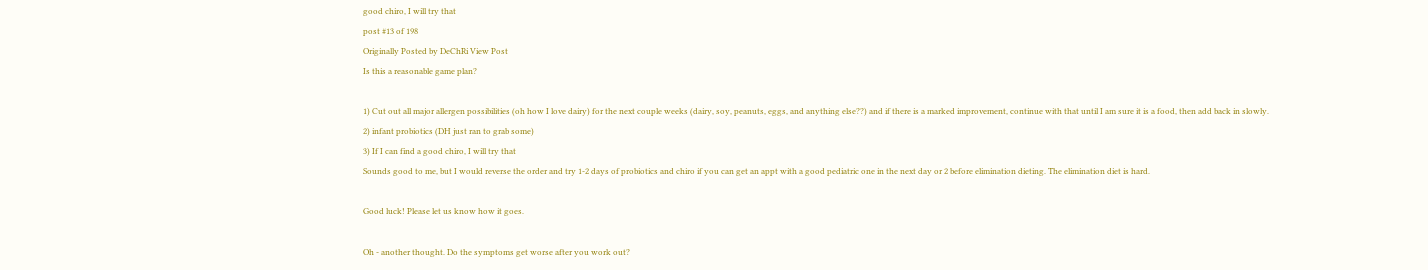good chiro, I will try that
post #13 of 198
Originally Posted by DeChRi View Post
Is this a reasonable game plan?

1) Cut out all major allergen possibilities (oh how I love dairy) for the next couple weeks (dairy, soy, peanuts, eggs, and anything else??) and if there is a marked improvement, continue with that until I am sure it is a food, then add back in slowly.
2) infant probiotics (DH just ran to grab some)
3) If I can find a good chiro, I will try that
Sounds good to me, but I would reverse the order and try 1-2 days of probiotics and chiro if you can get an appt with a good pediatric one in the next day or 2 before elimination dieting. The elimination diet is hard.

Good luck! Please let us know how it goes.

Oh - another thought. Do the symptoms get worse after you work out?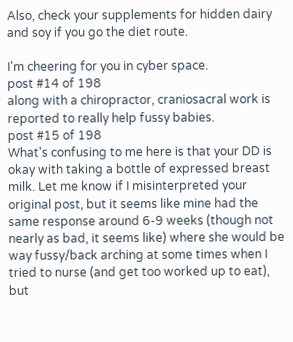Also, check your supplements for hidden dairy and soy if you go the diet route.

I'm cheering for you in cyber space.
post #14 of 198
along with a chiropractor, craniosacral work is reported to really help fussy babies.
post #15 of 198
What's confusing to me here is that your DD is okay with taking a bottle of expressed breast milk. Let me know if I misinterpreted your original post, but it seems like mine had the same response around 6-9 weeks (though not nearly as bad, it seems like) where she would be way fussy/back arching at some times when I tried to nurse (and get too worked up to eat), but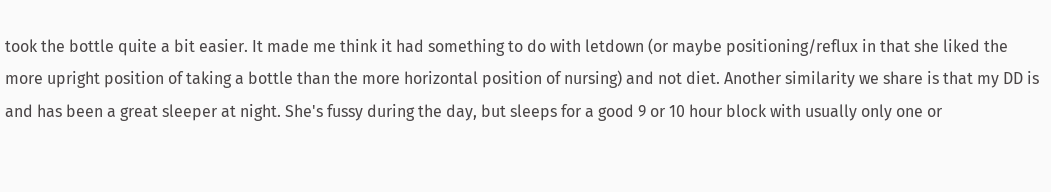took the bottle quite a bit easier. It made me think it had something to do with letdown (or maybe positioning/reflux in that she liked the more upright position of taking a bottle than the more horizontal position of nursing) and not diet. Another similarity we share is that my DD is and has been a great sleeper at night. She's fussy during the day, but sleeps for a good 9 or 10 hour block with usually only one or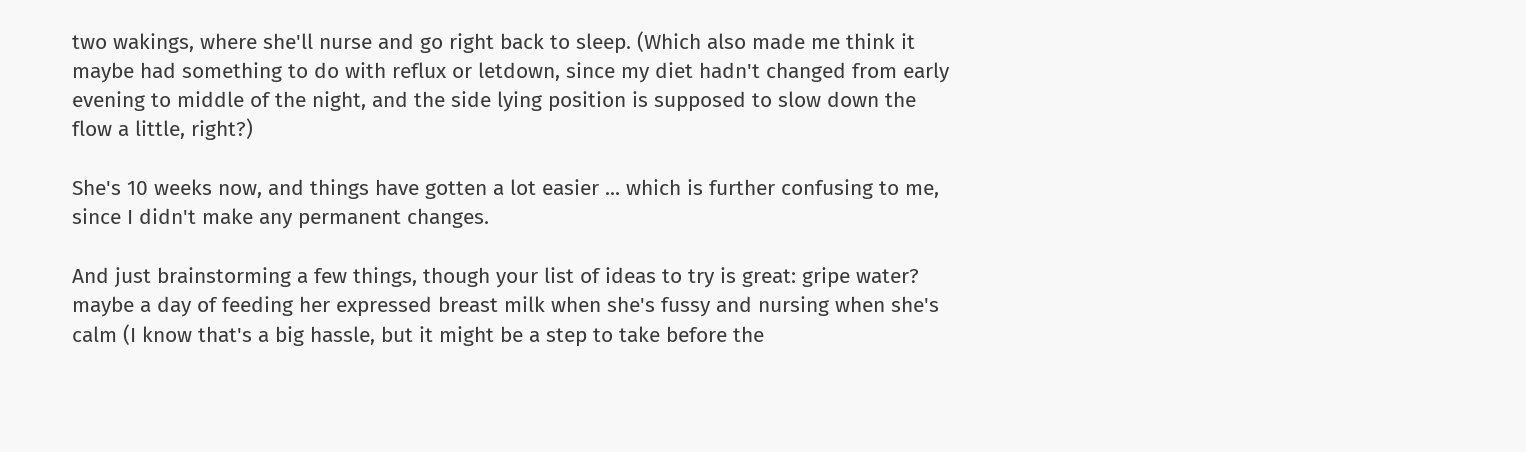two wakings, where she'll nurse and go right back to sleep. (Which also made me think it maybe had something to do with reflux or letdown, since my diet hadn't changed from early evening to middle of the night, and the side lying position is supposed to slow down the flow a little, right?)

She's 10 weeks now, and things have gotten a lot easier ... which is further confusing to me, since I didn't make any permanent changes.

And just brainstorming a few things, though your list of ideas to try is great: gripe water? maybe a day of feeding her expressed breast milk when she's fussy and nursing when she's calm (I know that's a big hassle, but it might be a step to take before the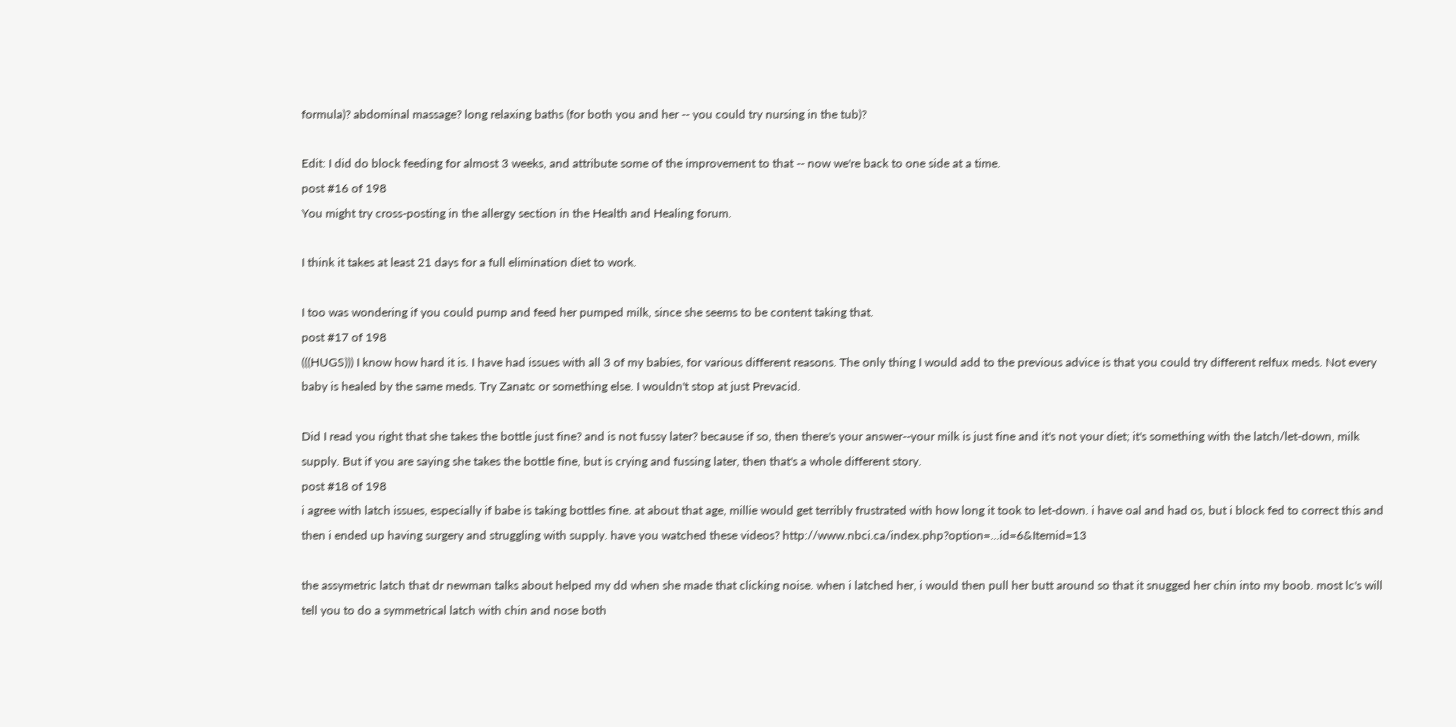formula)? abdominal massage? long relaxing baths (for both you and her -- you could try nursing in the tub)?

Edit: I did do block feeding for almost 3 weeks, and attribute some of the improvement to that -- now we're back to one side at a time.
post #16 of 198
You might try cross-posting in the allergy section in the Health and Healing forum.

I think it takes at least 21 days for a full elimination diet to work.

I too was wondering if you could pump and feed her pumped milk, since she seems to be content taking that.
post #17 of 198
(((HUGS))) I know how hard it is. I have had issues with all 3 of my babies, for various different reasons. The only thing I would add to the previous advice is that you could try different relfux meds. Not every baby is healed by the same meds. Try Zanatc or something else. I wouldn't stop at just Prevacid.

Did I read you right that she takes the bottle just fine? and is not fussy later? because if so, then there's your answer--your milk is just fine and it's not your diet; it's something with the latch/let-down, milk supply. But if you are saying she takes the bottle fine, but is crying and fussing later, then that's a whole different story.
post #18 of 198
i agree with latch issues, especially if babe is taking bottles fine. at about that age, millie would get terribly frustrated with how long it took to let-down. i have oal and had os, but i block fed to correct this and then i ended up having surgery and struggling with supply. have you watched these videos? http://www.nbci.ca/index.php?option=...id=6&Itemid=13

the assymetric latch that dr newman talks about helped my dd when she made that clicking noise. when i latched her, i would then pull her butt around so that it snugged her chin into my boob. most lc's will tell you to do a symmetrical latch with chin and nose both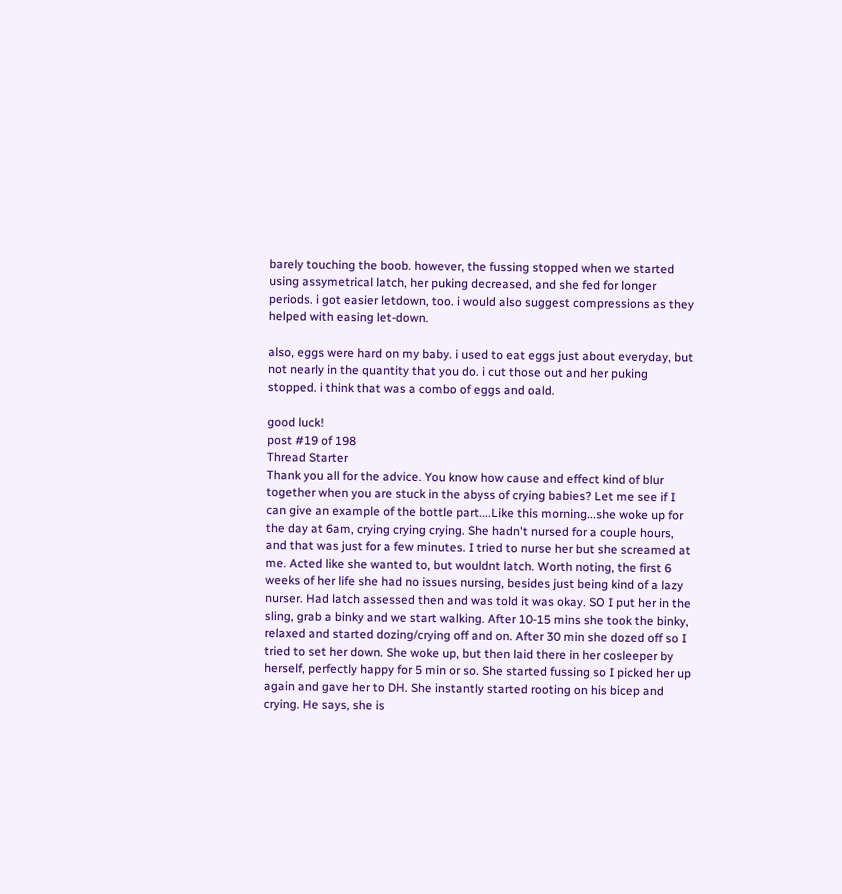barely touching the boob. however, the fussing stopped when we started using assymetrical latch, her puking decreased, and she fed for longer periods. i got easier letdown, too. i would also suggest compressions as they helped with easing let-down.

also, eggs were hard on my baby. i used to eat eggs just about everyday, but not nearly in the quantity that you do. i cut those out and her puking stopped. i think that was a combo of eggs and oald.

good luck!
post #19 of 198
Thread Starter
Thank you all for the advice. You know how cause and effect kind of blur together when you are stuck in the abyss of crying babies? Let me see if I can give an example of the bottle part....Like this morning...she woke up for the day at 6am, crying crying crying. She hadn't nursed for a couple hours, and that was just for a few minutes. I tried to nurse her but she screamed at me. Acted like she wanted to, but wouldnt latch. Worth noting, the first 6 weeks of her life she had no issues nursing, besides just being kind of a lazy nurser. Had latch assessed then and was told it was okay. SO I put her in the sling, grab a binky and we start walking. After 10-15 mins she took the binky, relaxed and started dozing/crying off and on. After 30 min she dozed off so I tried to set her down. She woke up, but then laid there in her cosleeper by herself, perfectly happy for 5 min or so. She started fussing so I picked her up again and gave her to DH. She instantly started rooting on his bicep and crying. He says, she is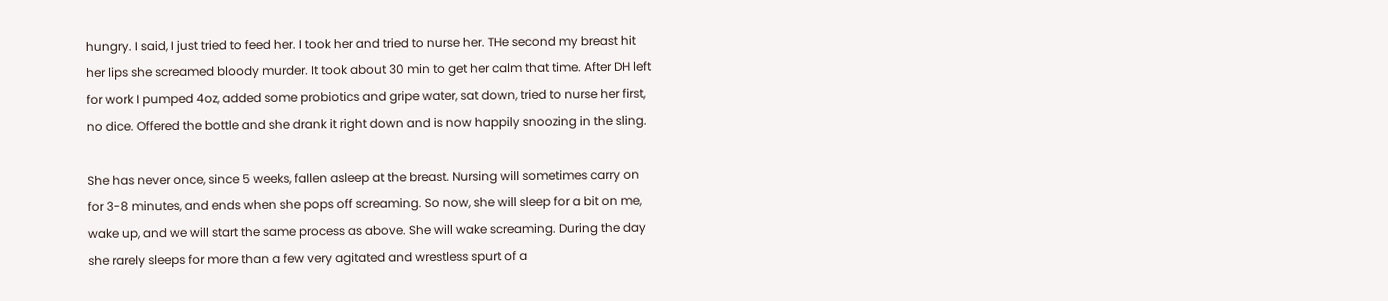hungry. I said, I just tried to feed her. I took her and tried to nurse her. THe second my breast hit her lips she screamed bloody murder. It took about 30 min to get her calm that time. After DH left for work I pumped 4oz, added some probiotics and gripe water, sat down, tried to nurse her first, no dice. Offered the bottle and she drank it right down and is now happily snoozing in the sling.

She has never once, since 5 weeks, fallen asleep at the breast. Nursing will sometimes carry on for 3-8 minutes, and ends when she pops off screaming. So now, she will sleep for a bit on me, wake up, and we will start the same process as above. She will wake screaming. During the day she rarely sleeps for more than a few very agitated and wrestless spurt of a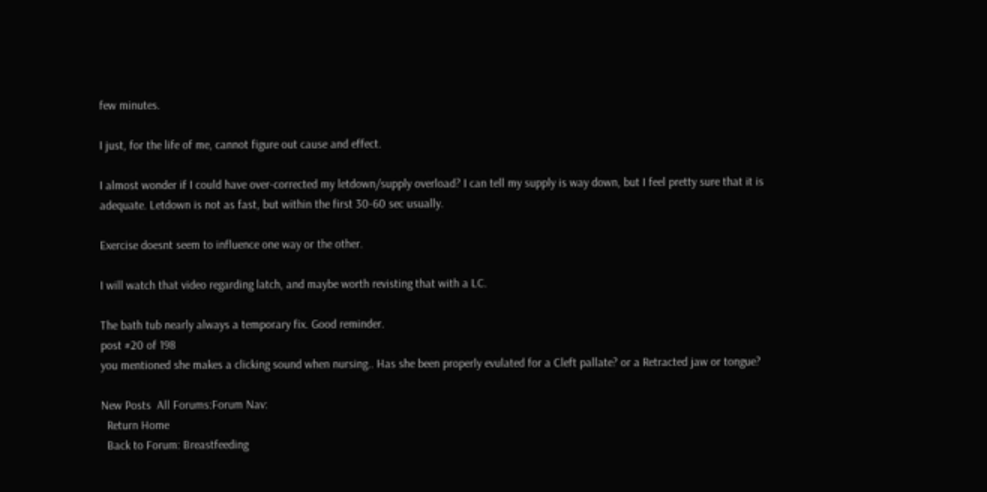few minutes.

I just, for the life of me, cannot figure out cause and effect.

I almost wonder if I could have over-corrected my letdown/supply overload? I can tell my supply is way down, but I feel pretty sure that it is adequate. Letdown is not as fast, but within the first 30-60 sec usually.

Exercise doesnt seem to influence one way or the other.

I will watch that video regarding latch, and maybe worth revisting that with a LC.

The bath tub nearly always a temporary fix. Good reminder.
post #20 of 198
you mentioned she makes a clicking sound when nursing.. Has she been properly evulated for a Cleft pallate? or a Retracted jaw or tongue?

New Posts  All Forums:Forum Nav:
  Return Home
  Back to Forum: Breastfeeding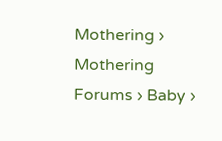Mothering › Mothering Forums › Baby ›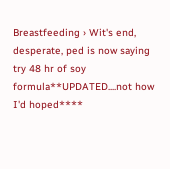Breastfeeding › Wit's end, desperate, ped is now saying try 48 hr of soy formula**UPDATED....not how I'd hoped****